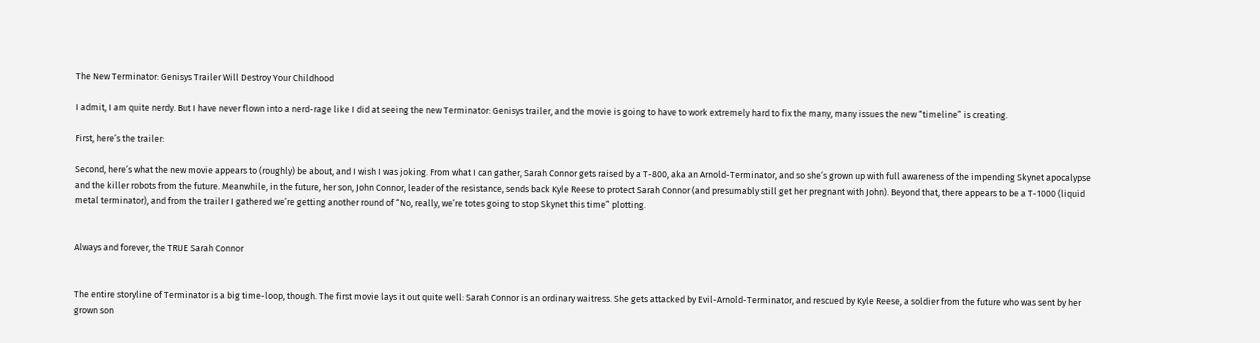The New Terminator: Genisys Trailer Will Destroy Your Childhood

I admit, I am quite nerdy. But I have never flown into a nerd-rage like I did at seeing the new Terminator: Genisys trailer, and the movie is going to have to work extremely hard to fix the many, many issues the new “timeline” is creating.

First, here’s the trailer:

Second, here’s what the new movie appears to (roughly) be about, and I wish I was joking. From what I can gather, Sarah Connor gets raised by a T-800, aka an Arnold-Terminator, and so she’s grown up with full awareness of the impending Skynet apocalypse and the killer robots from the future. Meanwhile, in the future, her son, John Connor, leader of the resistance, sends back Kyle Reese to protect Sarah Connor (and presumably still get her pregnant with John). Beyond that, there appears to be a T-1000 (liquid metal terminator), and from the trailer I gathered we’re getting another round of “No, really, we’re totes going to stop Skynet this time” plotting.


Always and forever, the TRUE Sarah Connor


The entire storyline of Terminator is a big time-loop, though. The first movie lays it out quite well: Sarah Connor is an ordinary waitress. She gets attacked by Evil-Arnold-Terminator, and rescued by Kyle Reese, a soldier from the future who was sent by her grown son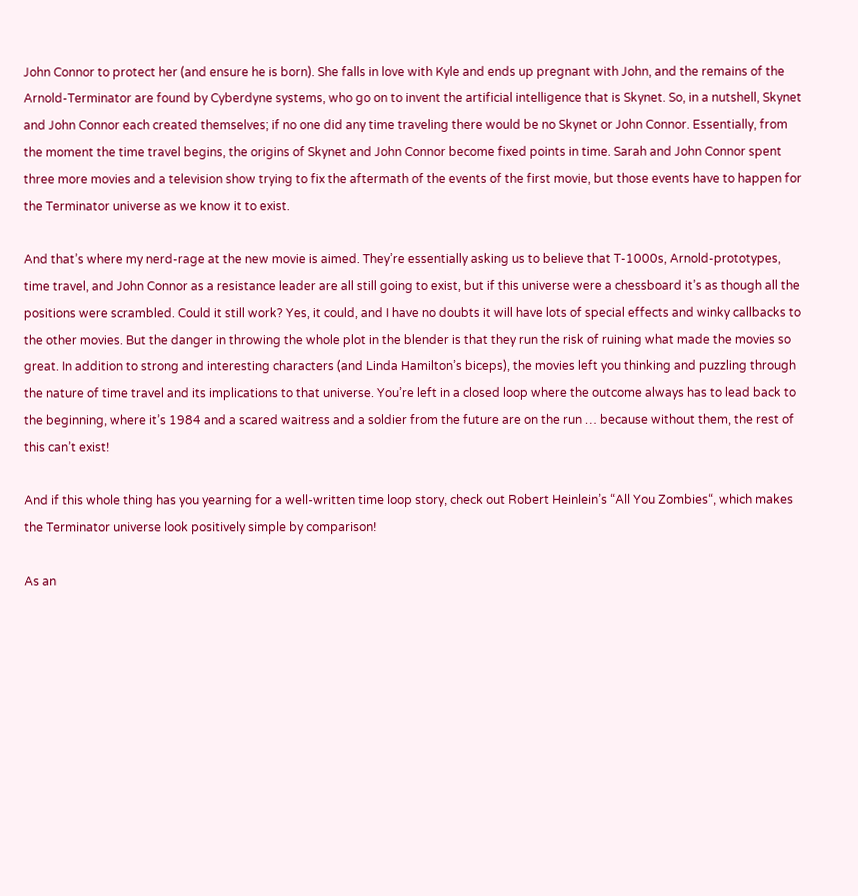John Connor to protect her (and ensure he is born). She falls in love with Kyle and ends up pregnant with John, and the remains of the Arnold-Terminator are found by Cyberdyne systems, who go on to invent the artificial intelligence that is Skynet. So, in a nutshell, Skynet and John Connor each created themselves; if no one did any time traveling there would be no Skynet or John Connor. Essentially, from the moment the time travel begins, the origins of Skynet and John Connor become fixed points in time. Sarah and John Connor spent three more movies and a television show trying to fix the aftermath of the events of the first movie, but those events have to happen for the Terminator universe as we know it to exist.

And that’s where my nerd-rage at the new movie is aimed. They’re essentially asking us to believe that T-1000s, Arnold-prototypes, time travel, and John Connor as a resistance leader are all still going to exist, but if this universe were a chessboard it’s as though all the positions were scrambled. Could it still work? Yes, it could, and I have no doubts it will have lots of special effects and winky callbacks to the other movies. But the danger in throwing the whole plot in the blender is that they run the risk of ruining what made the movies so great. In addition to strong and interesting characters (and Linda Hamilton’s biceps), the movies left you thinking and puzzling through the nature of time travel and its implications to that universe. You’re left in a closed loop where the outcome always has to lead back to the beginning, where it’s 1984 and a scared waitress and a soldier from the future are on the run … because without them, the rest of this can’t exist!

And if this whole thing has you yearning for a well-written time loop story, check out Robert Heinlein’s “All You Zombies“, which makes the Terminator universe look positively simple by comparison!

As an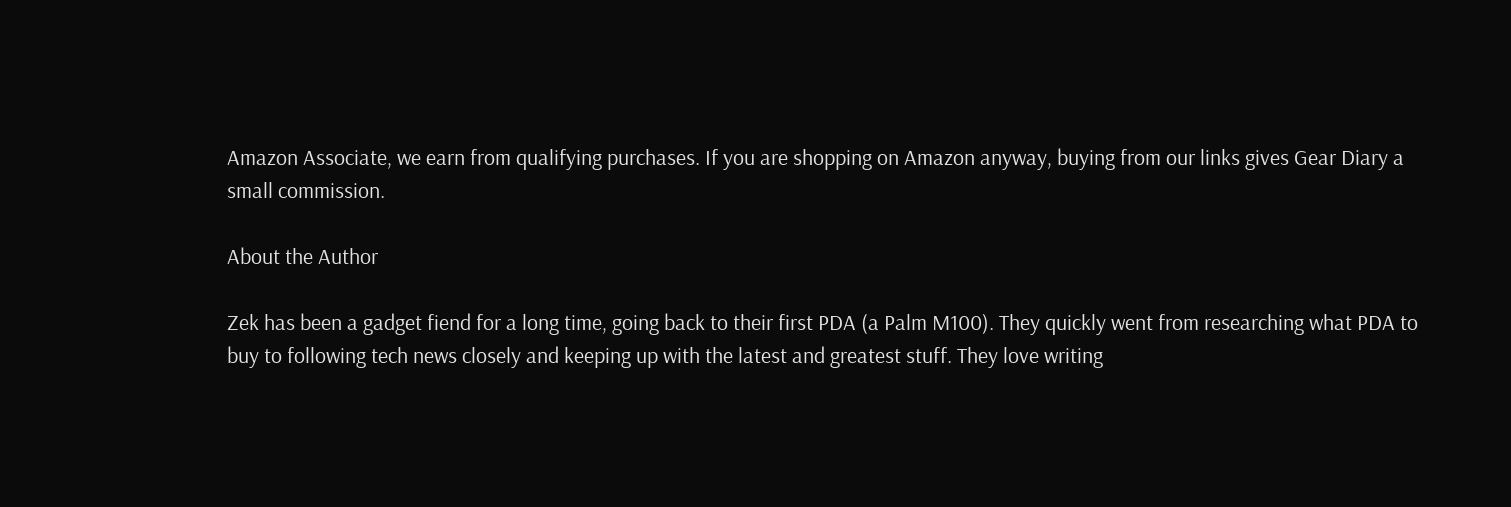Amazon Associate, we earn from qualifying purchases. If you are shopping on Amazon anyway, buying from our links gives Gear Diary a small commission.

About the Author

Zek has been a gadget fiend for a long time, going back to their first PDA (a Palm M100). They quickly went from researching what PDA to buy to following tech news closely and keeping up with the latest and greatest stuff. They love writing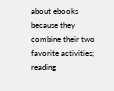about ebooks because they combine their two favorite activities; reading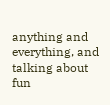anything and everything, and talking about fun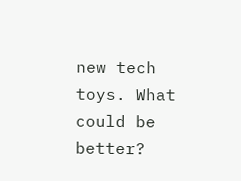new tech toys. What could be better?